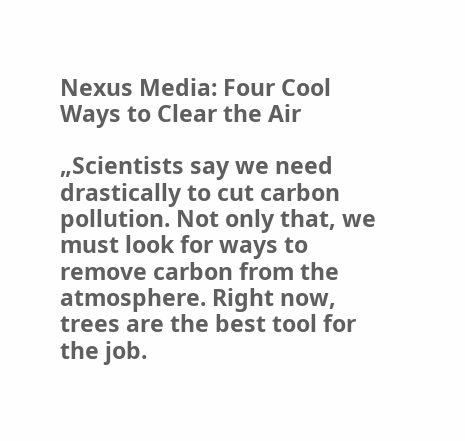Nexus Media: Four Cool Ways to Clear the Air

„Scientists say we need drastically to cut carbon pollution. Not only that, we must look for ways to remove carbon from the atmosphere. Right now, trees are the best tool for the job.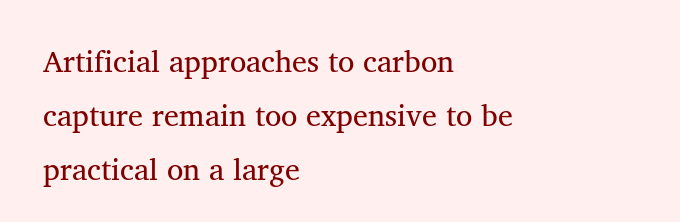Artificial approaches to carbon capture remain too expensive to be practical on a large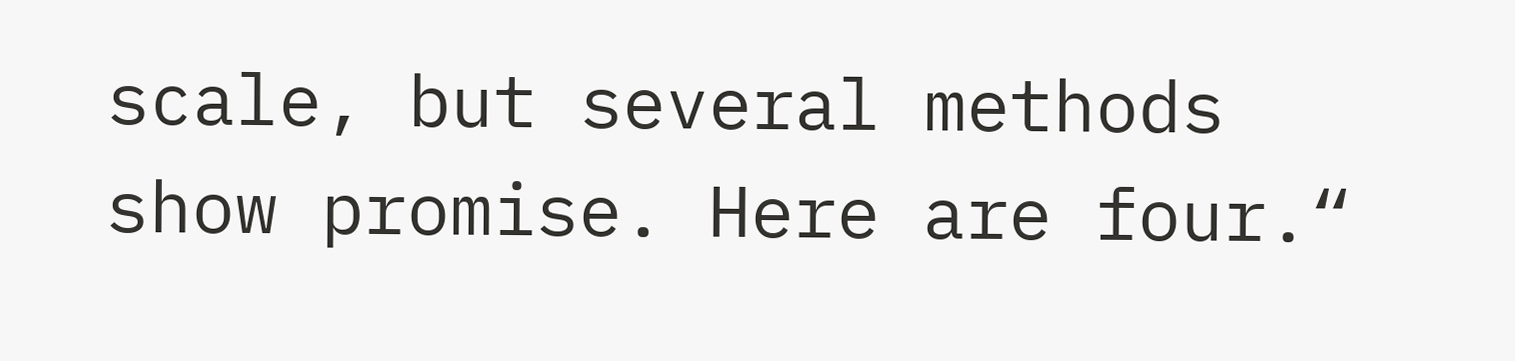scale, but several methods show promise. Here are four.“